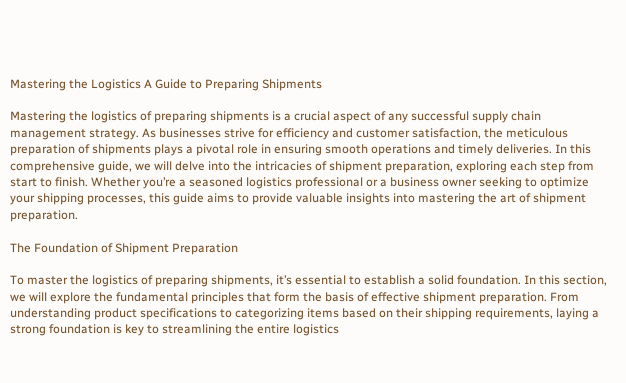Mastering the Logistics A Guide to Preparing Shipments

Mastering the logistics of preparing shipments is a crucial aspect of any successful supply chain management strategy. As businesses strive for efficiency and customer satisfaction, the meticulous preparation of shipments plays a pivotal role in ensuring smooth operations and timely deliveries. In this comprehensive guide, we will delve into the intricacies of shipment preparation, exploring each step from start to finish. Whether you’re a seasoned logistics professional or a business owner seeking to optimize your shipping processes, this guide aims to provide valuable insights into mastering the art of shipment preparation.

The Foundation of Shipment Preparation

To master the logistics of preparing shipments, it’s essential to establish a solid foundation. In this section, we will explore the fundamental principles that form the basis of effective shipment preparation. From understanding product specifications to categorizing items based on their shipping requirements, laying a strong foundation is key to streamlining the entire logistics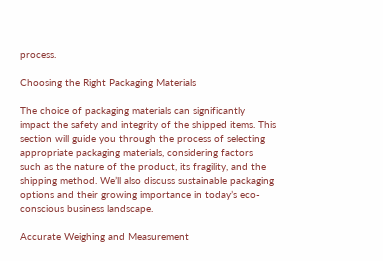process.

Choosing the Right Packaging Materials

The choice of packaging materials can significantly impact the safety and integrity of the shipped items. This section will guide you through the process of selecting appropriate packaging materials, considering factors such as the nature of the product, its fragility, and the shipping method. We’ll also discuss sustainable packaging options and their growing importance in today’s eco-conscious business landscape.

Accurate Weighing and Measurement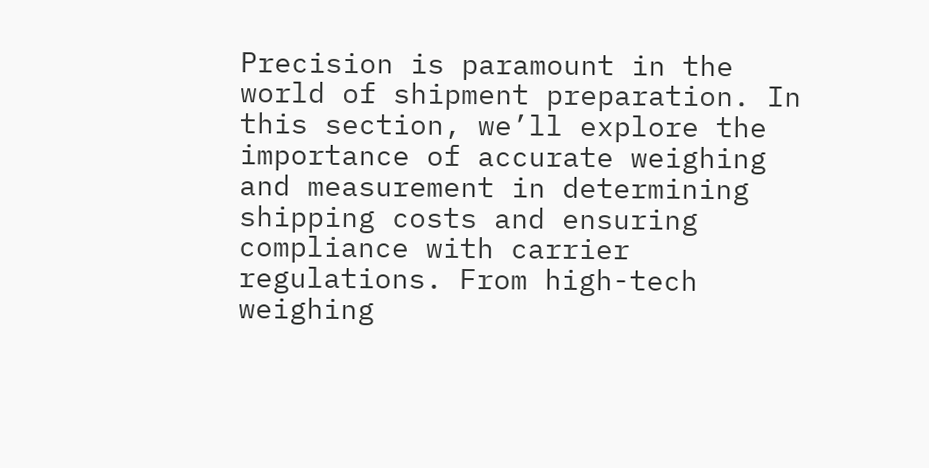Precision is paramount in the world of shipment preparation. In this section, we’ll explore the importance of accurate weighing and measurement in determining shipping costs and ensuring compliance with carrier regulations. From high-tech weighing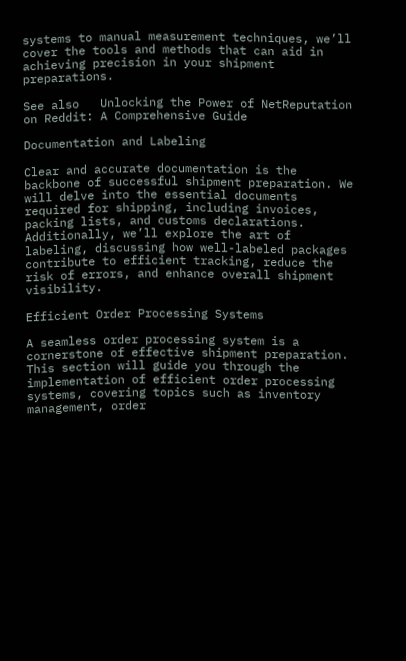systems to manual measurement techniques, we’ll cover the tools and methods that can aid in achieving precision in your shipment preparations.

See also   Unlocking the Power of NetReputation on Reddit: A Comprehensive Guide

Documentation and Labeling

Clear and accurate documentation is the backbone of successful shipment preparation. We will delve into the essential documents required for shipping, including invoices, packing lists, and customs declarations. Additionally, we’ll explore the art of labeling, discussing how well-labeled packages contribute to efficient tracking, reduce the risk of errors, and enhance overall shipment visibility.

Efficient Order Processing Systems

A seamless order processing system is a cornerstone of effective shipment preparation. This section will guide you through the implementation of efficient order processing systems, covering topics such as inventory management, order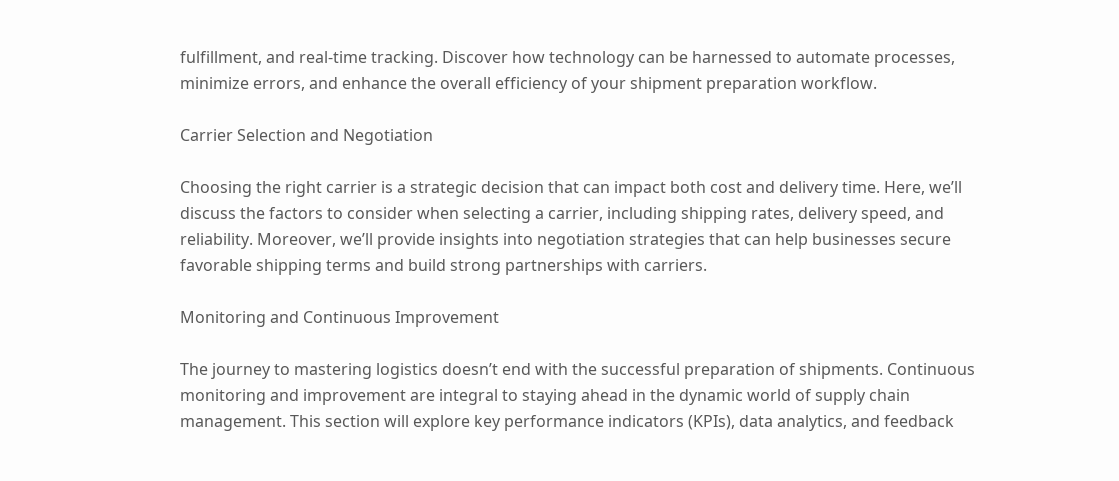fulfillment, and real-time tracking. Discover how technology can be harnessed to automate processes, minimize errors, and enhance the overall efficiency of your shipment preparation workflow.

Carrier Selection and Negotiation

Choosing the right carrier is a strategic decision that can impact both cost and delivery time. Here, we’ll discuss the factors to consider when selecting a carrier, including shipping rates, delivery speed, and reliability. Moreover, we’ll provide insights into negotiation strategies that can help businesses secure favorable shipping terms and build strong partnerships with carriers.

Monitoring and Continuous Improvement

The journey to mastering logistics doesn’t end with the successful preparation of shipments. Continuous monitoring and improvement are integral to staying ahead in the dynamic world of supply chain management. This section will explore key performance indicators (KPIs), data analytics, and feedback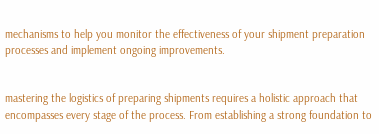mechanisms to help you monitor the effectiveness of your shipment preparation processes and implement ongoing improvements.


mastering the logistics of preparing shipments requires a holistic approach that encompasses every stage of the process. From establishing a strong foundation to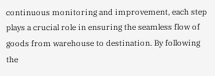continuous monitoring and improvement, each step plays a crucial role in ensuring the seamless flow of goods from warehouse to destination. By following the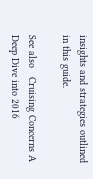insights and strategies outlined in this guide.

See also   Cruising Concerns A Deep Dive into 2016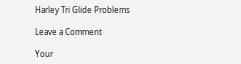Harley Tri Glide Problems

Leave a Comment

Your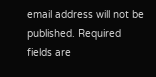email address will not be published. Required fields are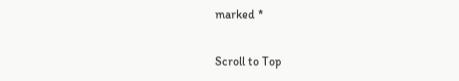marked *

Scroll to Top